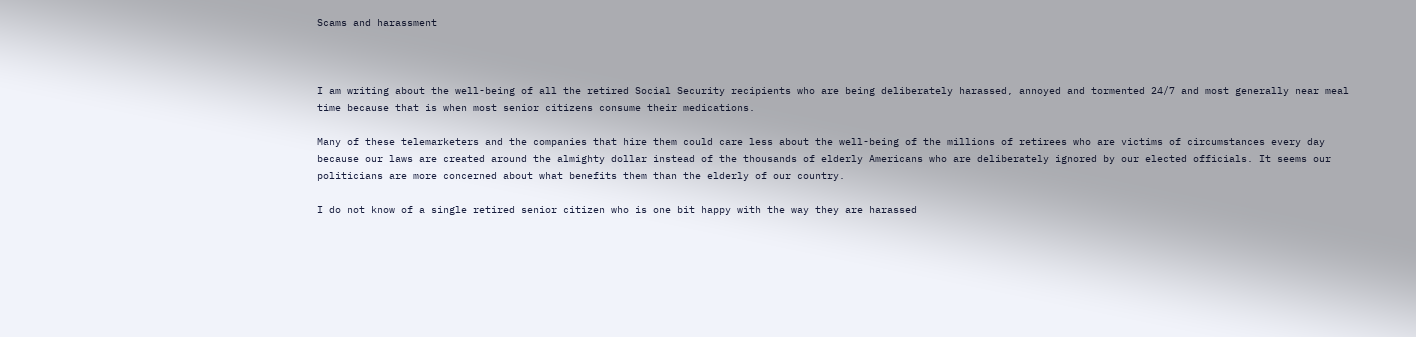Scams and harassment



I am writing about the well-being of all the retired Social Security recipients who are being deliberately harassed, annoyed and tormented 24/7 and most generally near meal time because that is when most senior citizens consume their medications.

Many of these telemarketers and the companies that hire them could care less about the well-being of the millions of retirees who are victims of circumstances every day because our laws are created around the almighty dollar instead of the thousands of elderly Americans who are deliberately ignored by our elected officials. It seems our politicians are more concerned about what benefits them than the elderly of our country.

I do not know of a single retired senior citizen who is one bit happy with the way they are harassed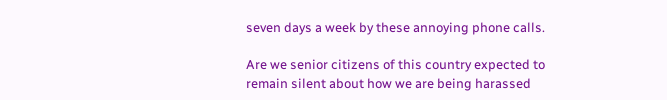seven days a week by these annoying phone calls.

Are we senior citizens of this country expected to remain silent about how we are being harassed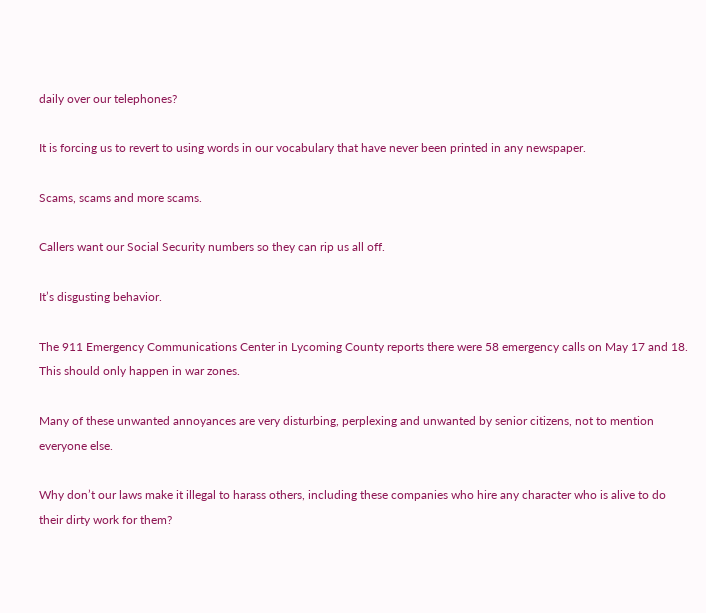daily over our telephones?

It is forcing us to revert to using words in our vocabulary that have never been printed in any newspaper.

Scams, scams and more scams.

Callers want our Social Security numbers so they can rip us all off.

It’s disgusting behavior.

The 911 Emergency Communications Center in Lycoming County reports there were 58 emergency calls on May 17 and 18. This should only happen in war zones.

Many of these unwanted annoyances are very disturbing, perplexing and unwanted by senior citizens, not to mention everyone else.

Why don’t our laws make it illegal to harass others, including these companies who hire any character who is alive to do their dirty work for them?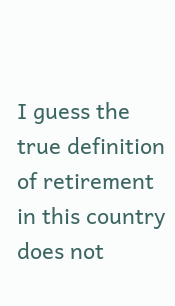I guess the true definition of retirement in this country does not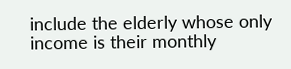include the elderly whose only income is their monthly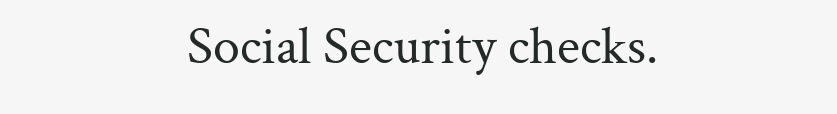Social Security checks.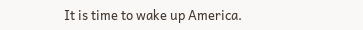It is time to wake up America.